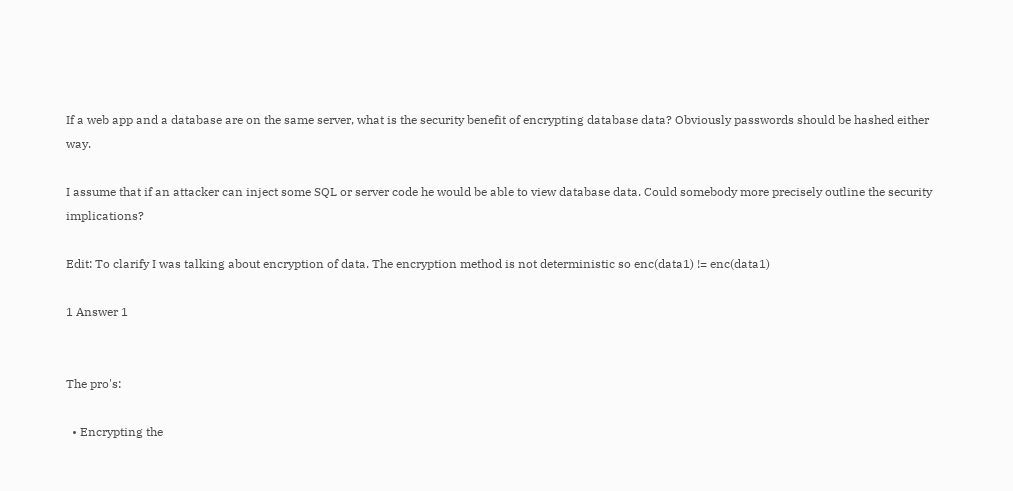If a web app and a database are on the same server, what is the security benefit of encrypting database data? Obviously passwords should be hashed either way.

I assume that if an attacker can inject some SQL or server code he would be able to view database data. Could somebody more precisely outline the security implications?

Edit: To clarify I was talking about encryption of data. The encryption method is not deterministic so enc(data1) != enc(data1)

1 Answer 1


The pro's:

  • Encrypting the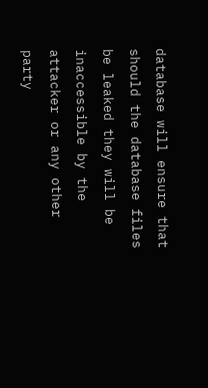database will ensure that should the database files be leaked they will be inaccessible by the attacker or any other party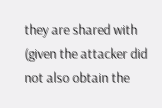they are shared with (given the attacker did not also obtain the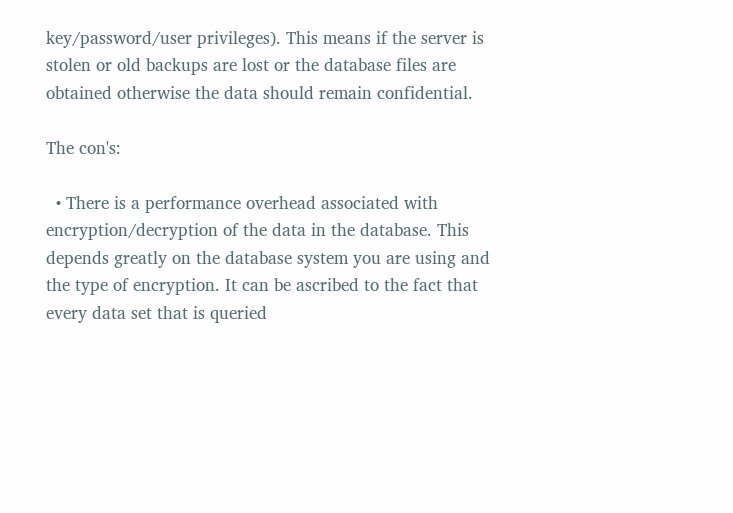key/password/user privileges). This means if the server is stolen or old backups are lost or the database files are obtained otherwise the data should remain confidential.

The con's:

  • There is a performance overhead associated with encryption/decryption of the data in the database. This depends greatly on the database system you are using and the type of encryption. It can be ascribed to the fact that every data set that is queried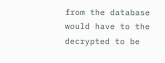from the database would have to the decrypted to be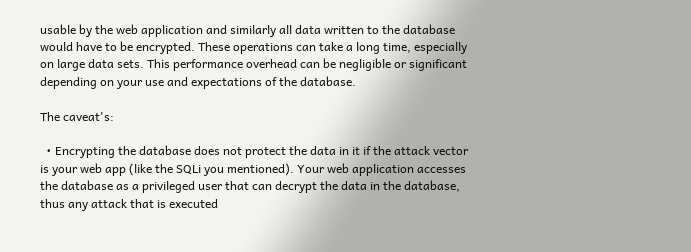usable by the web application and similarly all data written to the database would have to be encrypted. These operations can take a long time, especially on large data sets. This performance overhead can be negligible or significant depending on your use and expectations of the database.

The caveat's:

  • Encrypting the database does not protect the data in it if the attack vector is your web app (like the SQLi you mentioned). Your web application accesses the database as a privileged user that can decrypt the data in the database, thus any attack that is executed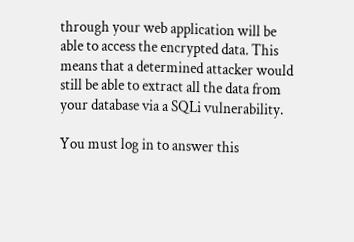through your web application will be able to access the encrypted data. This means that a determined attacker would still be able to extract all the data from your database via a SQLi vulnerability.

You must log in to answer this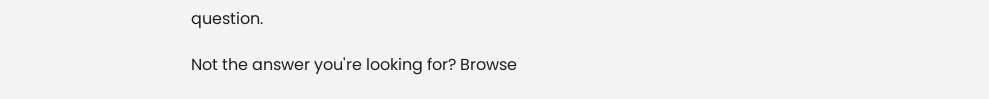question.

Not the answer you're looking for? Browse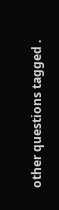other questions tagged .